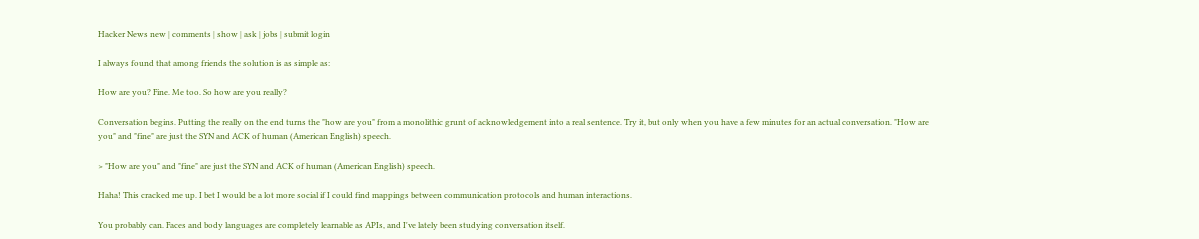Hacker News new | comments | show | ask | jobs | submit login

I always found that among friends the solution is as simple as:

How are you? Fine. Me too. So how are you really?

Conversation begins. Putting the really on the end turns the "how are you" from a monolithic grunt of acknowledgement into a real sentence. Try it, but only when you have a few minutes for an actual conversation. "How are you" and "fine" are just the SYN and ACK of human (American English) speech.

> "How are you" and "fine" are just the SYN and ACK of human (American English) speech.

Haha! This cracked me up. I bet I would be a lot more social if I could find mappings between communication protocols and human interactions.

You probably can. Faces and body languages are completely learnable as APIs, and I've lately been studying conversation itself.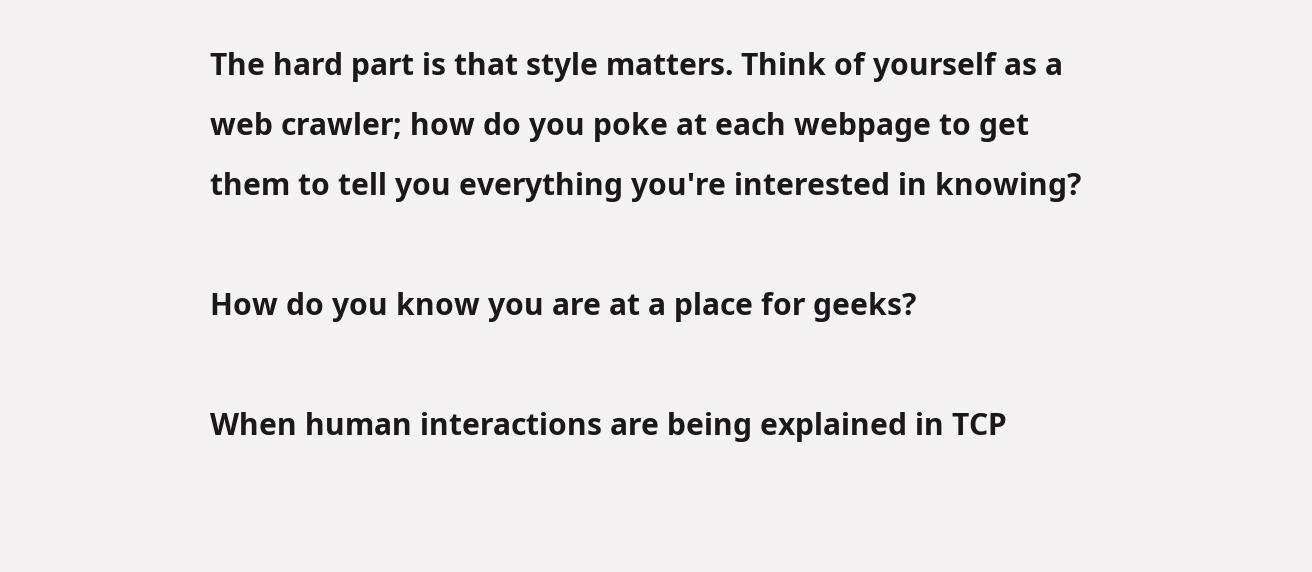The hard part is that style matters. Think of yourself as a web crawler; how do you poke at each webpage to get them to tell you everything you're interested in knowing?

How do you know you are at a place for geeks?

When human interactions are being explained in TCP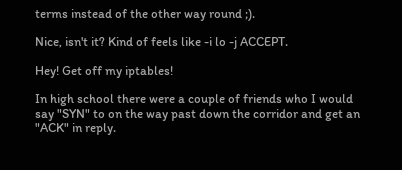terms instead of the other way round ;).

Nice, isn't it? Kind of feels like -i lo -j ACCEPT.

Hey! Get off my iptables!

In high school there were a couple of friends who I would say "SYN" to on the way past down the corridor and get an "ACK" in reply.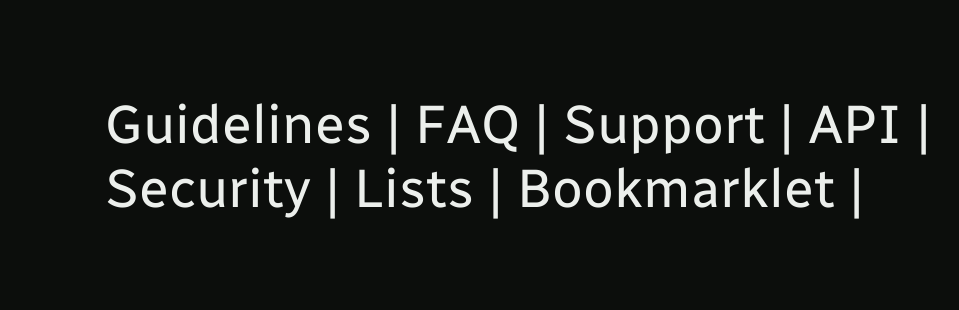Guidelines | FAQ | Support | API | Security | Lists | Bookmarklet |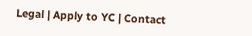Legal | Apply to YC | Contact